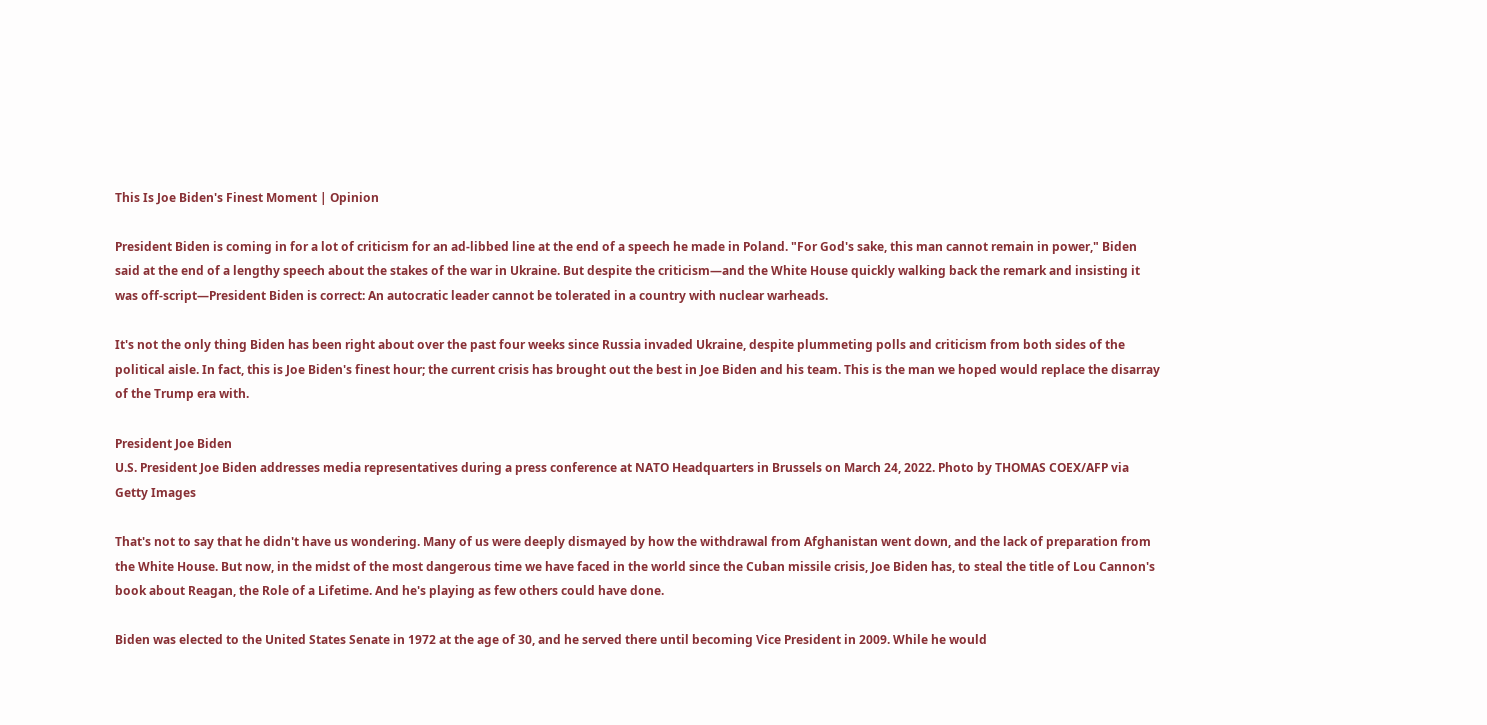This Is Joe Biden's Finest Moment | Opinion

President Biden is coming in for a lot of criticism for an ad-libbed line at the end of a speech he made in Poland. "For God's sake, this man cannot remain in power," Biden said at the end of a lengthy speech about the stakes of the war in Ukraine. But despite the criticism—and the White House quickly walking back the remark and insisting it was off-script—President Biden is correct: An autocratic leader cannot be tolerated in a country with nuclear warheads.

It's not the only thing Biden has been right about over the past four weeks since Russia invaded Ukraine, despite plummeting polls and criticism from both sides of the political aisle. In fact, this is Joe Biden's finest hour; the current crisis has brought out the best in Joe Biden and his team. This is the man we hoped would replace the disarray of the Trump era with.

President Joe Biden
U.S. President Joe Biden addresses media representatives during a press conference at NATO Headquarters in Brussels on March 24, 2022. Photo by THOMAS COEX/AFP via Getty Images

That's not to say that he didn't have us wondering. Many of us were deeply dismayed by how the withdrawal from Afghanistan went down, and the lack of preparation from the White House. But now, in the midst of the most dangerous time we have faced in the world since the Cuban missile crisis, Joe Biden has, to steal the title of Lou Cannon's book about Reagan, the Role of a Lifetime. And he's playing as few others could have done.

Biden was elected to the United States Senate in 1972 at the age of 30, and he served there until becoming Vice President in 2009. While he would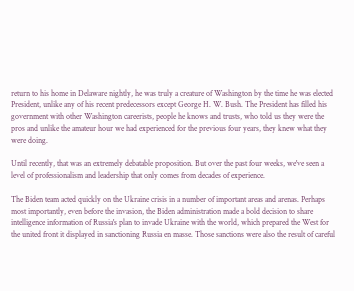return to his home in Delaware nightly, he was truly a creature of Washington by the time he was elected President, unlike any of his recent predecessors except George H. W. Bush. The President has filled his government with other Washington careerists, people he knows and trusts, who told us they were the pros and unlike the amateur hour we had experienced for the previous four years, they knew what they were doing.

Until recently, that was an extremely debatable proposition. But over the past four weeks, we've seen a level of professionalism and leadership that only comes from decades of experience.

The Biden team acted quickly on the Ukraine crisis in a number of important areas and arenas. Perhaps most importantly, even before the invasion, the Biden administration made a bold decision to share intelligence information of Russia's plan to invade Ukraine with the world, which prepared the West for the united front it displayed in sanctioning Russia en masse. Those sanctions were also the result of careful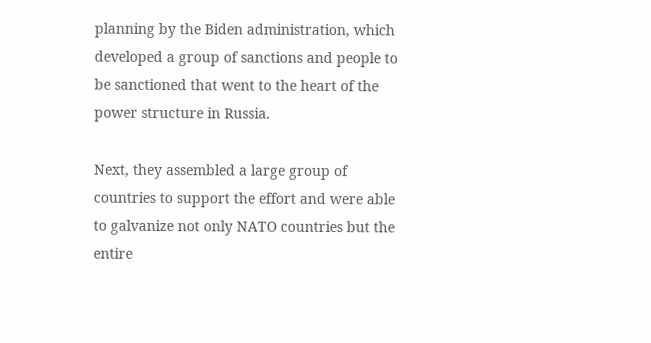planning by the Biden administration, which developed a group of sanctions and people to be sanctioned that went to the heart of the power structure in Russia.

Next, they assembled a large group of countries to support the effort and were able to galvanize not only NATO countries but the entire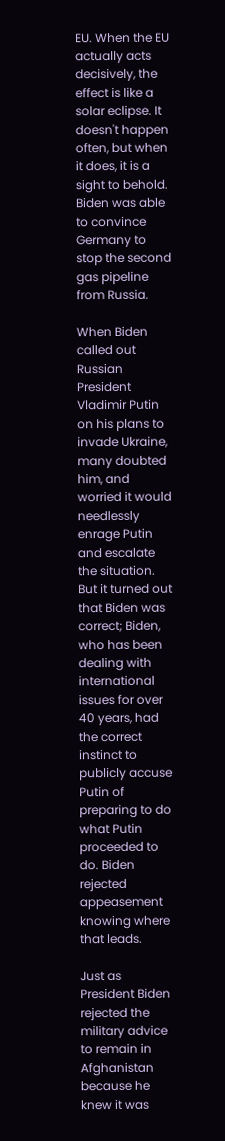EU. When the EU actually acts decisively, the effect is like a solar eclipse. It doesn't happen often, but when it does, it is a sight to behold. Biden was able to convince Germany to stop the second gas pipeline from Russia.

When Biden called out Russian President Vladimir Putin on his plans to invade Ukraine, many doubted him, and worried it would needlessly enrage Putin and escalate the situation. But it turned out that Biden was correct; Biden, who has been dealing with international issues for over 40 years, had the correct instinct to publicly accuse Putin of preparing to do what Putin proceeded to do. Biden rejected appeasement knowing where that leads.

Just as President Biden rejected the military advice to remain in Afghanistan because he knew it was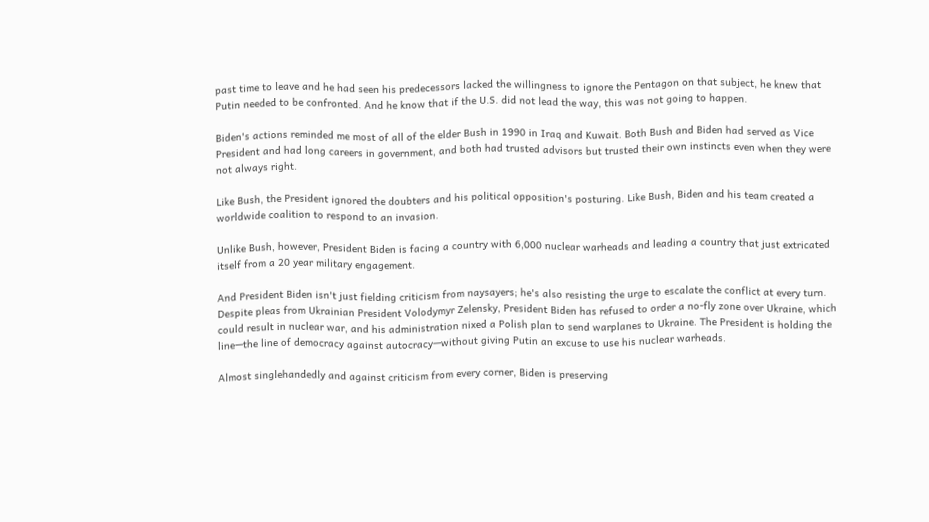past time to leave and he had seen his predecessors lacked the willingness to ignore the Pentagon on that subject, he knew that Putin needed to be confronted. And he know that if the U.S. did not lead the way, this was not going to happen.

Biden's actions reminded me most of all of the elder Bush in 1990 in Iraq and Kuwait. Both Bush and Biden had served as Vice President and had long careers in government, and both had trusted advisors but trusted their own instincts even when they were not always right.

Like Bush, the President ignored the doubters and his political opposition's posturing. Like Bush, Biden and his team created a worldwide coalition to respond to an invasion.

Unlike Bush, however, President Biden is facing a country with 6,000 nuclear warheads and leading a country that just extricated itself from a 20 year military engagement.

And President Biden isn't just fielding criticism from naysayers; he's also resisting the urge to escalate the conflict at every turn. Despite pleas from Ukrainian President Volodymyr Zelensky, President Biden has refused to order a no-fly zone over Ukraine, which could result in nuclear war, and his administration nixed a Polish plan to send warplanes to Ukraine. The President is holding the line—the line of democracy against autocracy—without giving Putin an excuse to use his nuclear warheads.

Almost singlehandedly and against criticism from every corner, Biden is preserving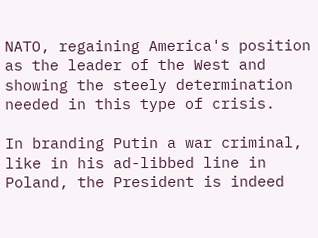NATO, regaining America's position as the leader of the West and showing the steely determination needed in this type of crisis.

In branding Putin a war criminal, like in his ad-libbed line in Poland, the President is indeed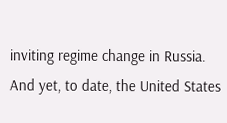inviting regime change in Russia. And yet, to date, the United States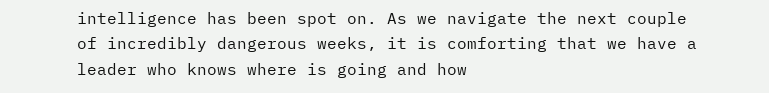intelligence has been spot on. As we navigate the next couple of incredibly dangerous weeks, it is comforting that we have a leader who knows where is going and how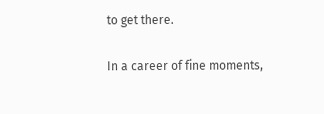to get there.

In a career of fine moments,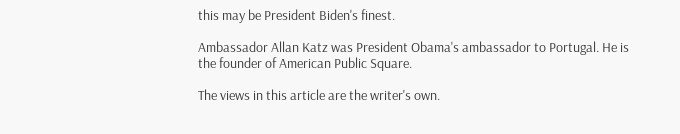this may be President Biden's finest.

Ambassador Allan Katz was President Obama's ambassador to Portugal. He is the founder of American Public Square.

The views in this article are the writer's own.